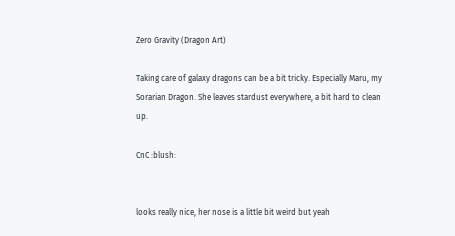Zero Gravity (Dragon Art)

Taking care of galaxy dragons can be a bit tricky. Especially Maru, my Sorarian Dragon. She leaves stardust everywhere, a bit hard to clean up.

CnC :blush:


looks really nice, her nose is a little bit weird but yeah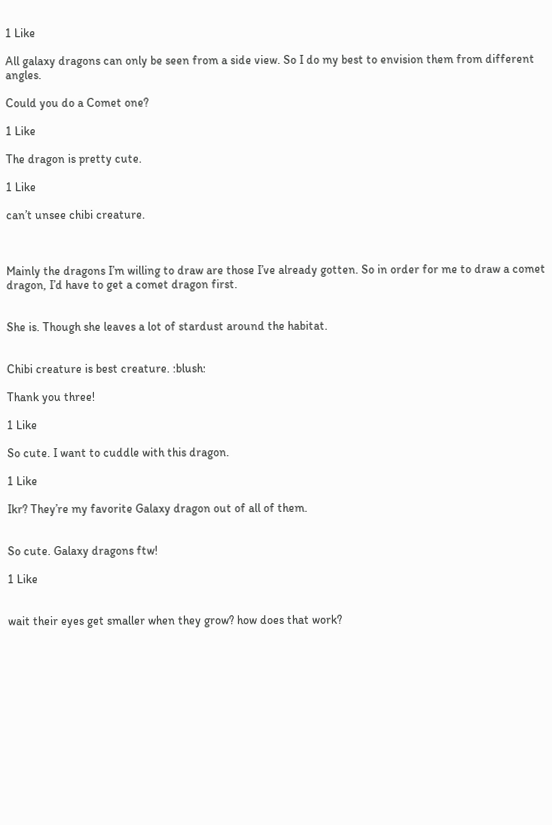1 Like

All galaxy dragons can only be seen from a side view. So I do my best to envision them from different angles.

Could you do a Comet one?

1 Like

The dragon is pretty cute.

1 Like

can’t unsee chibi creature.



Mainly the dragons I’m willing to draw are those I’ve already gotten. So in order for me to draw a comet dragon, I’d have to get a comet dragon first.


She is. Though she leaves a lot of stardust around the habitat.


Chibi creature is best creature. :blush:

Thank you three!

1 Like

So cute. I want to cuddle with this dragon.

1 Like

Ikr? They’re my favorite Galaxy dragon out of all of them.


So cute. Galaxy dragons ftw!

1 Like


wait their eyes get smaller when they grow? how does that work?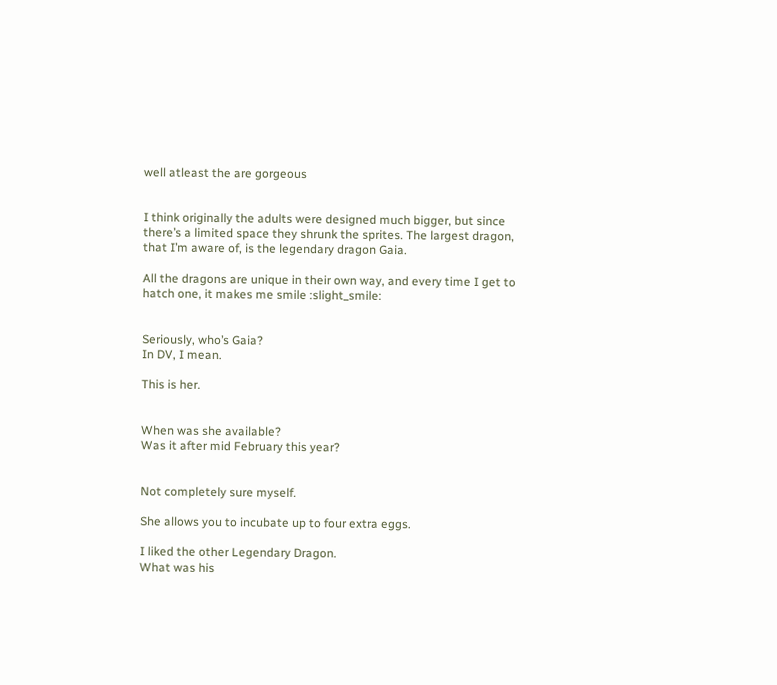well atleast the are gorgeous


I think originally the adults were designed much bigger, but since there’s a limited space they shrunk the sprites. The largest dragon, that I’m aware of, is the legendary dragon Gaia.

All the dragons are unique in their own way, and every time I get to hatch one, it makes me smile :slight_smile:


Seriously, who’s Gaia?
In DV, I mean.

This is her.


When was she available?
Was it after mid February this year?


Not completely sure myself.

She allows you to incubate up to four extra eggs.

I liked the other Legendary Dragon.
What was his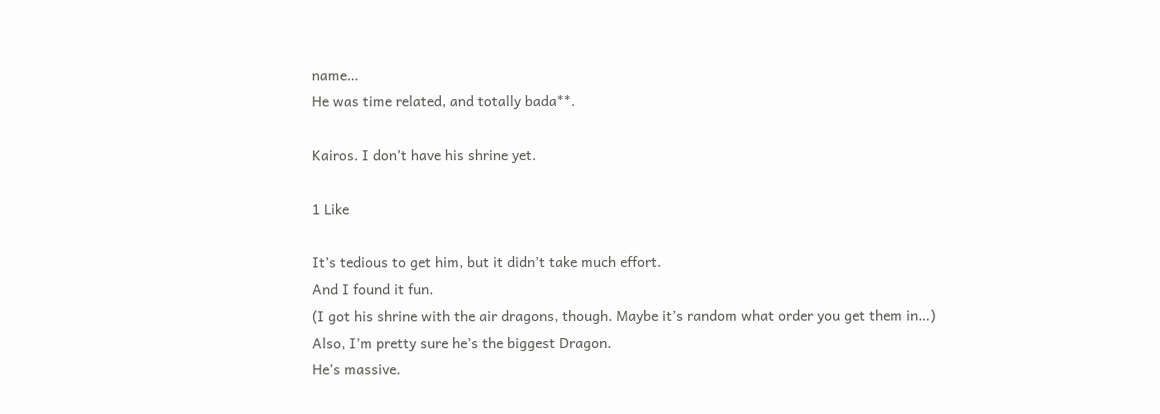name…
He was time related, and totally bada**.

Kairos. I don’t have his shrine yet.

1 Like

It’s tedious to get him, but it didn’t take much effort.
And I found it fun.
(I got his shrine with the air dragons, though. Maybe it’s random what order you get them in…)
Also, I’m pretty sure he’s the biggest Dragon.
He’s massive.